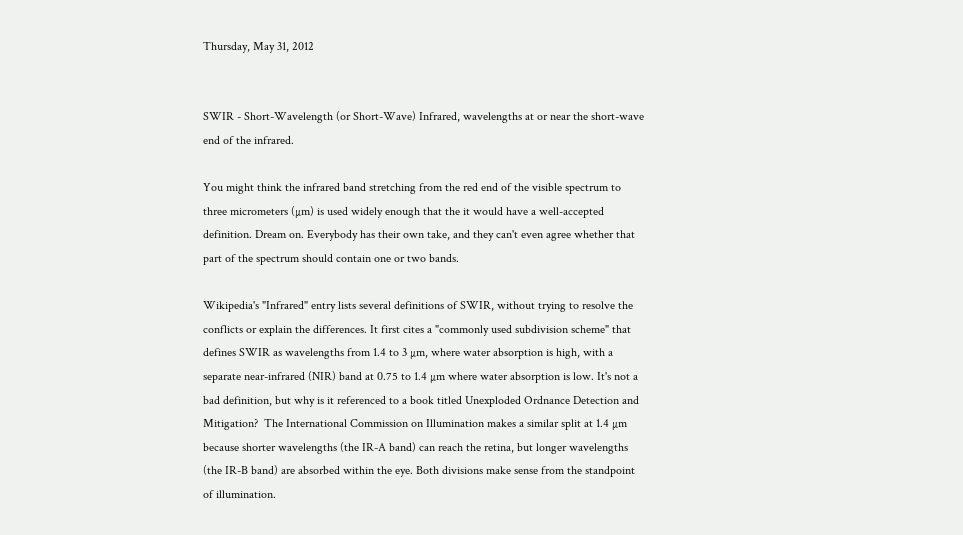Thursday, May 31, 2012


SWIR - Short-Wavelength (or Short-Wave) Infrared, wavelengths at or near the short-wave end of the infrared.

You might think the infrared band stretching from the red end of the visible spectrum to three micrometers (µm) is used widely enough that the it would have a well-accepted definition. Dream on. Everybody has their own take, and they can't even agree whether that part of the spectrum should contain one or two bands.

Wikipedia's "Infrared" entry lists several definitions of SWIR, without trying to resolve the conflicts or explain the differences. It first cites a "commonly used subdivision scheme" that defines SWIR as wavelengths from 1.4 to 3 µm, where water absorption is high, with a separate near-infrared (NIR) band at 0.75 to 1.4 µm where water absorption is low. It's not a bad definition, but why is it referenced to a book titled Unexploded Ordnance Detection and Mitigation?  The International Commission on Illumination makes a similar split at 1.4 µm because shorter wavelengths (the IR-A band) can reach the retina, but longer wavelengths (the IR-B band) are absorbed within the eye. Both divisions make sense from the standpoint of illumination.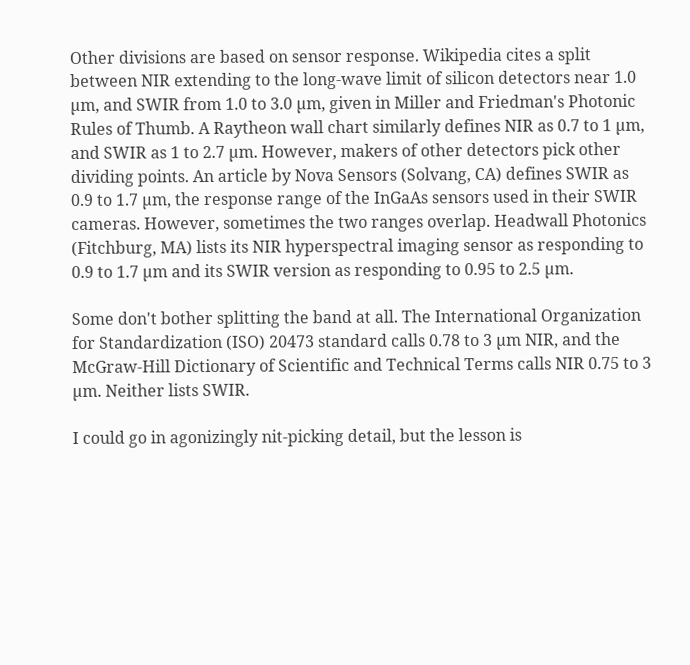Other divisions are based on sensor response. Wikipedia cites a split between NIR extending to the long-wave limit of silicon detectors near 1.0 µm, and SWIR from 1.0 to 3.0 µm, given in Miller and Friedman's Photonic Rules of Thumb. A Raytheon wall chart similarly defines NIR as 0.7 to 1 µm, and SWIR as 1 to 2.7 µm. However, makers of other detectors pick other dividing points. An article by Nova Sensors (Solvang, CA) defines SWIR as 0.9 to 1.7 µm, the response range of the InGaAs sensors used in their SWIR cameras. However, sometimes the two ranges overlap. Headwall Photonics (Fitchburg, MA) lists its NIR hyperspectral imaging sensor as responding to 0.9 to 1.7 µm and its SWIR version as responding to 0.95 to 2.5 µm.

Some don't bother splitting the band at all. The International Organization for Standardization (ISO) 20473 standard calls 0.78 to 3 µm NIR, and the McGraw-Hill Dictionary of Scientific and Technical Terms calls NIR 0.75 to 3 µm. Neither lists SWIR.

I could go in agonizingly nit-picking detail, but the lesson is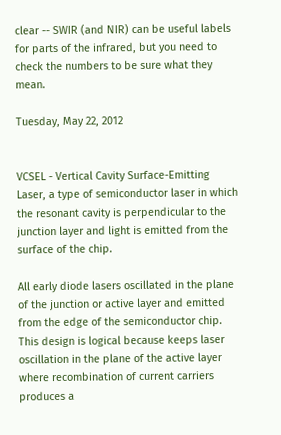clear -- SWIR (and NIR) can be useful labels for parts of the infrared, but you need to check the numbers to be sure what they mean.

Tuesday, May 22, 2012


VCSEL - Vertical Cavity Surface-Emitting Laser, a type of semiconductor laser in which the resonant cavity is perpendicular to the junction layer and light is emitted from the surface of the chip.

All early diode lasers oscillated in the plane of the junction or active layer and emitted from the edge of the semiconductor chip. This design is logical because keeps laser oscillation in the plane of the active layer where recombination of current carriers produces a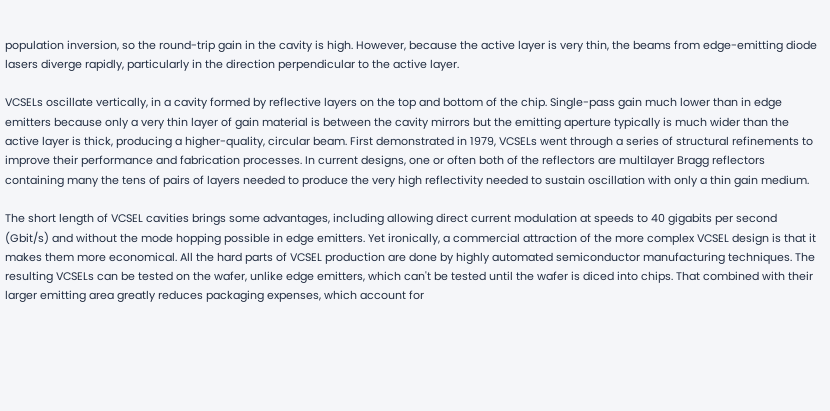population inversion, so the round-trip gain in the cavity is high. However, because the active layer is very thin, the beams from edge-emitting diode lasers diverge rapidly, particularly in the direction perpendicular to the active layer.

VCSELs oscillate vertically, in a cavity formed by reflective layers on the top and bottom of the chip. Single-pass gain much lower than in edge emitters because only a very thin layer of gain material is between the cavity mirrors but the emitting aperture typically is much wider than the active layer is thick, producing a higher-quality, circular beam. First demonstrated in 1979, VCSELs went through a series of structural refinements to improve their performance and fabrication processes. In current designs, one or often both of the reflectors are multilayer Bragg reflectors containing many the tens of pairs of layers needed to produce the very high reflectivity needed to sustain oscillation with only a thin gain medium.

The short length of VCSEL cavities brings some advantages, including allowing direct current modulation at speeds to 40 gigabits per second (Gbit/s) and without the mode hopping possible in edge emitters. Yet ironically, a commercial attraction of the more complex VCSEL design is that it makes them more economical. All the hard parts of VCSEL production are done by highly automated semiconductor manufacturing techniques. The resulting VCSELs can be tested on the wafer, unlike edge emitters, which can't be tested until the wafer is diced into chips. That combined with their larger emitting area greatly reduces packaging expenses, which account for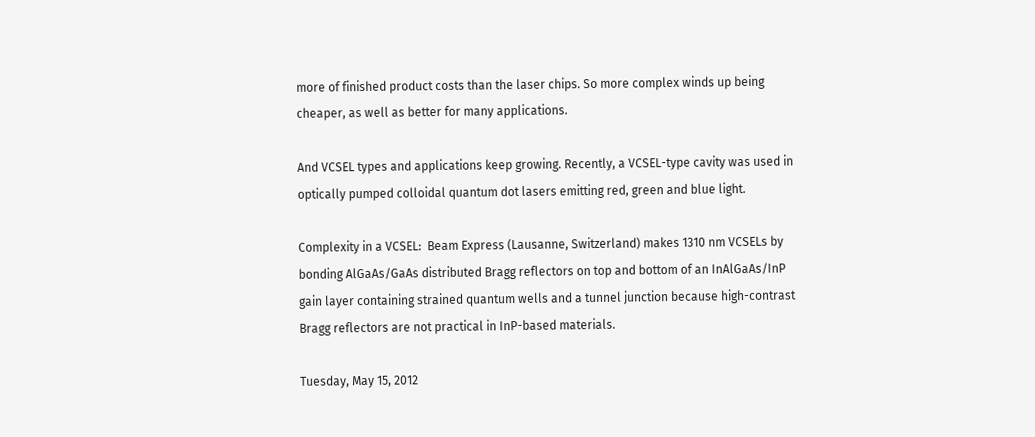more of finished product costs than the laser chips. So more complex winds up being cheaper, as well as better for many applications.

And VCSEL types and applications keep growing. Recently, a VCSEL-type cavity was used in optically pumped colloidal quantum dot lasers emitting red, green and blue light.

Complexity in a VCSEL:  Beam Express (Lausanne, Switzerland) makes 1310 nm VCSELs by bonding AlGaAs/GaAs distributed Bragg reflectors on top and bottom of an InAlGaAs/InP gain layer containing strained quantum wells and a tunnel junction because high-contrast Bragg reflectors are not practical in InP-based materials.

Tuesday, May 15, 2012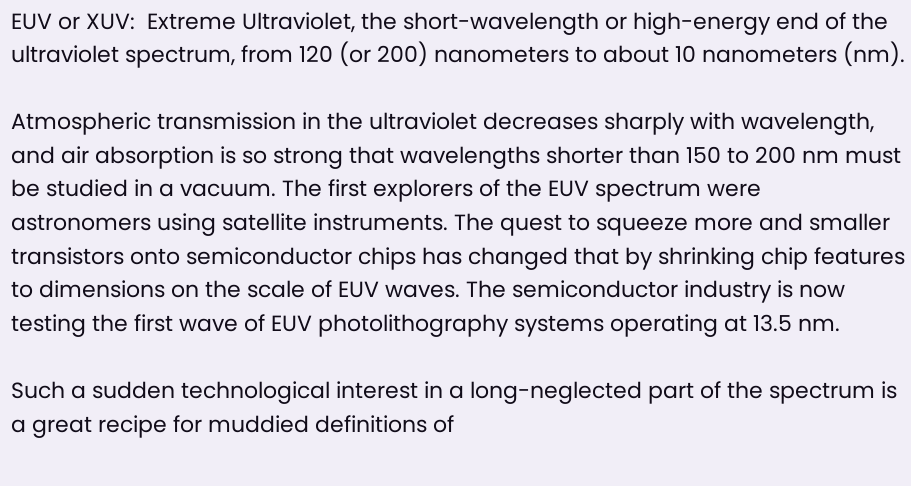EUV or XUV:  Extreme Ultraviolet, the short-wavelength or high-energy end of the ultraviolet spectrum, from 120 (or 200) nanometers to about 10 nanometers (nm).

Atmospheric transmission in the ultraviolet decreases sharply with wavelength, and air absorption is so strong that wavelengths shorter than 150 to 200 nm must be studied in a vacuum. The first explorers of the EUV spectrum were astronomers using satellite instruments. The quest to squeeze more and smaller transistors onto semiconductor chips has changed that by shrinking chip features to dimensions on the scale of EUV waves. The semiconductor industry is now testing the first wave of EUV photolithography systems operating at 13.5 nm.

Such a sudden technological interest in a long-neglected part of the spectrum is a great recipe for muddied definitions of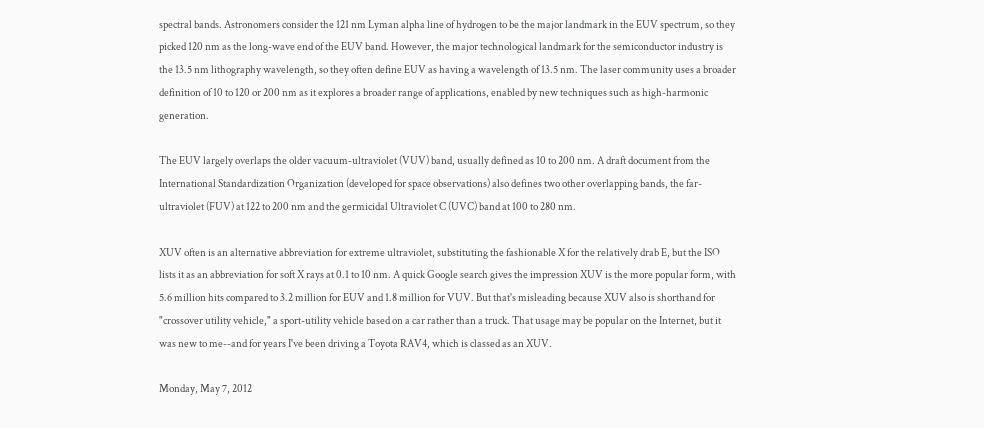spectral bands. Astronomers consider the 121 nm Lyman alpha line of hydrogen to be the major landmark in the EUV spectrum, so they picked 120 nm as the long-wave end of the EUV band. However, the major technological landmark for the semiconductor industry is the 13.5 nm lithography wavelength, so they often define EUV as having a wavelength of 13.5 nm. The laser community uses a broader definition of 10 to 120 or 200 nm as it explores a broader range of applications, enabled by new techniques such as high-harmonic generation.

The EUV largely overlaps the older vacuum-ultraviolet (VUV) band, usually defined as 10 to 200 nm. A draft document from the International Standardization Organization (developed for space observations) also defines two other overlapping bands, the far-ultraviolet (FUV) at 122 to 200 nm and the germicidal Ultraviolet C (UVC) band at 100 to 280 nm.

XUV often is an alternative abbreviation for extreme ultraviolet, substituting the fashionable X for the relatively drab E, but the ISO lists it as an abbreviation for soft X rays at 0.1 to 10 nm. A quick Google search gives the impression XUV is the more popular form, with 5.6 million hits compared to 3.2 million for EUV and 1.8 million for VUV. But that's misleading because XUV also is shorthand for "crossover utility vehicle," a sport-utility vehicle based on a car rather than a truck. That usage may be popular on the Internet, but it was new to me--and for years I've been driving a Toyota RAV4, which is classed as an XUV.

Monday, May 7, 2012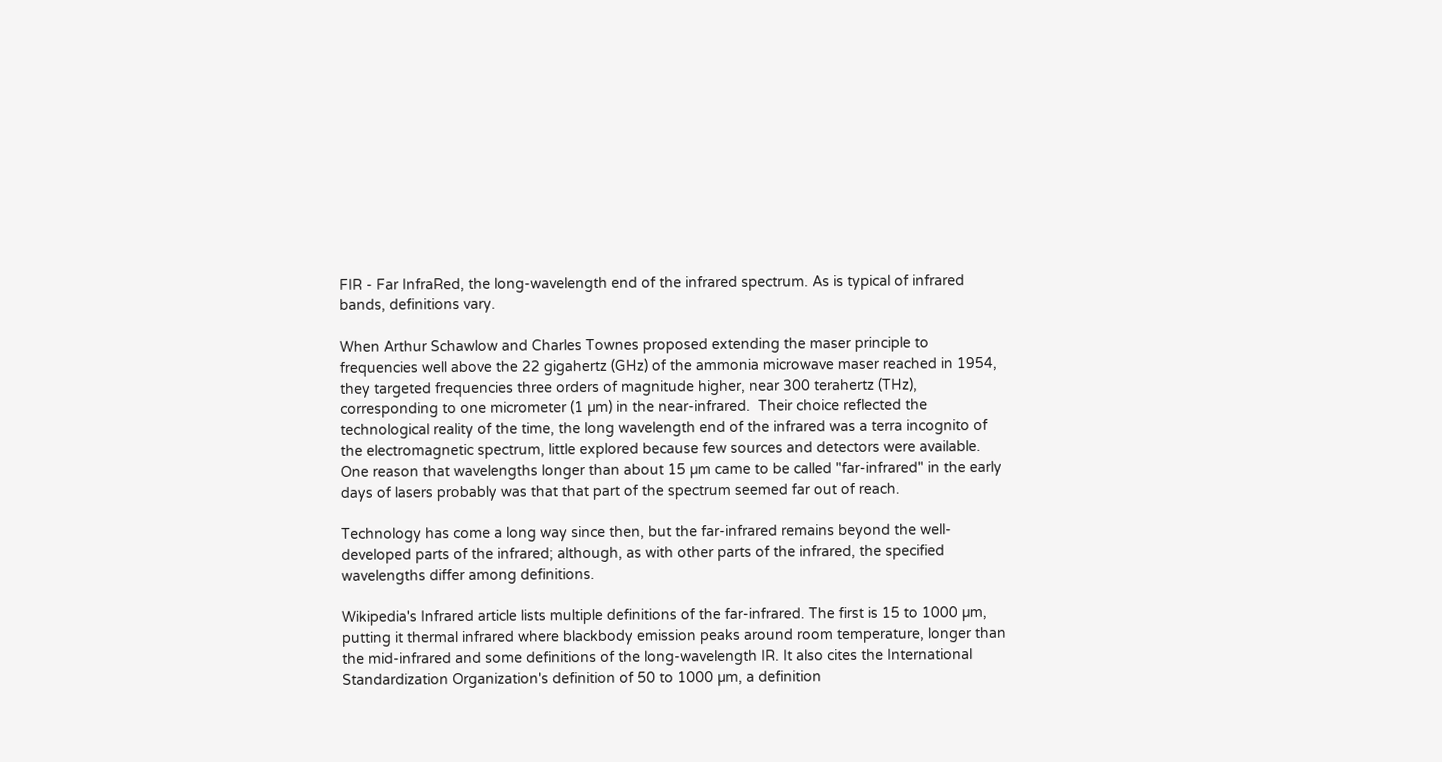FIR - Far InfraRed, the long-wavelength end of the infrared spectrum. As is typical of infrared bands, definitions vary.

When Arthur Schawlow and Charles Townes proposed extending the maser principle to frequencies well above the 22 gigahertz (GHz) of the ammonia microwave maser reached in 1954, they targeted frequencies three orders of magnitude higher, near 300 terahertz (THz), corresponding to one micrometer (1 µm) in the near-infrared.  Their choice reflected the technological reality of the time, the long wavelength end of the infrared was a terra incognito of the electromagnetic spectrum, little explored because few sources and detectors were available. One reason that wavelengths longer than about 15 µm came to be called "far-infrared" in the early days of lasers probably was that that part of the spectrum seemed far out of reach.

Technology has come a long way since then, but the far-infrared remains beyond the well-developed parts of the infrared; although, as with other parts of the infrared, the specified wavelengths differ among definitions.

Wikipedia's Infrared article lists multiple definitions of the far-infrared. The first is 15 to 1000 µm, putting it thermal infrared where blackbody emission peaks around room temperature, longer than the mid-infrared and some definitions of the long-wavelength IR. It also cites the International Standardization Organization's definition of 50 to 1000 µm, a definition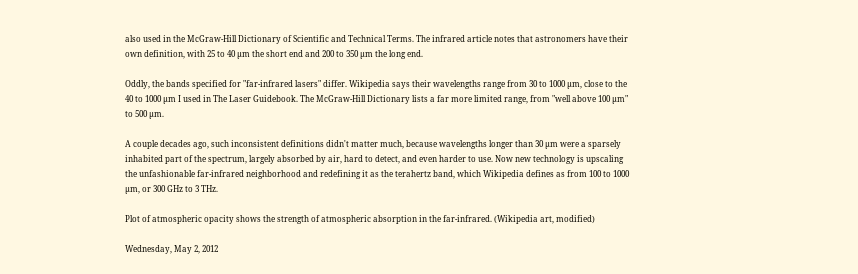also used in the McGraw-Hill Dictionary of Scientific and Technical Terms. The infrared article notes that astronomers have their own definition, with 25 to 40 µm the short end and 200 to 350 µm the long end.

Oddly, the bands specified for "far-infrared lasers" differ. Wikipedia says their wavelengths range from 30 to 1000 µm, close to the 40 to 1000 µm I used in The Laser Guidebook. The McGraw-Hill Dictionary lists a far more limited range, from "well above 100 µm" to 500 µm.

A couple decades ago, such inconsistent definitions didn't matter much, because wavelengths longer than 30 µm were a sparsely inhabited part of the spectrum, largely absorbed by air, hard to detect, and even harder to use. Now new technology is upscaling the unfashionable far-infrared neighborhood and redefining it as the terahertz band, which Wikipedia defines as from 100 to 1000 µm, or 300 GHz to 3 THz.

Plot of atmospheric opacity shows the strength of atmospheric absorption in the far-infrared. (Wikipedia art, modified)

Wednesday, May 2, 2012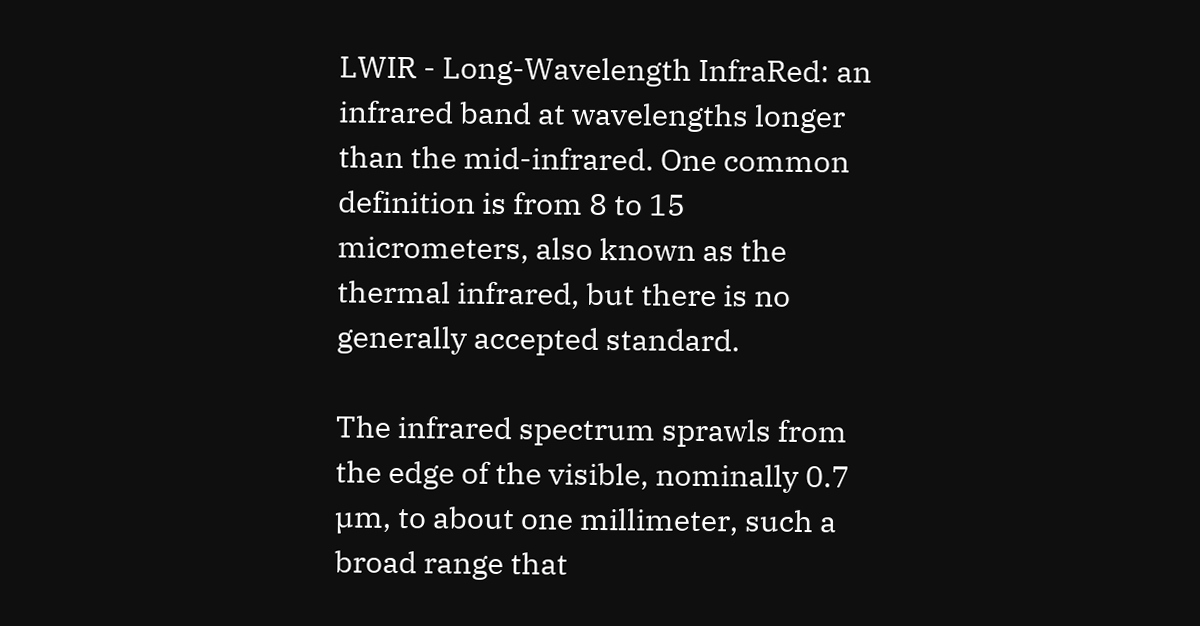LWIR - Long-Wavelength InfraRed: an infrared band at wavelengths longer than the mid-infrared. One common definition is from 8 to 15 micrometers, also known as the thermal infrared, but there is no generally accepted standard.

The infrared spectrum sprawls from the edge of the visible, nominally 0.7 µm, to about one millimeter, such a broad range that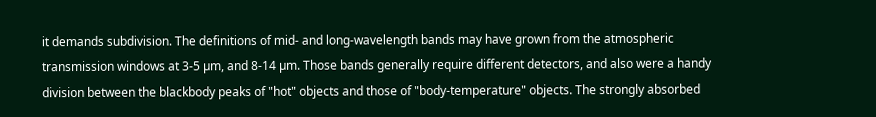it demands subdivision. The definitions of mid- and long-wavelength bands may have grown from the atmospheric transmission windows at 3-5 µm, and 8-14 µm. Those bands generally require different detectors, and also were a handy division between the blackbody peaks of "hot" objects and those of "body-temperature" objects. The strongly absorbed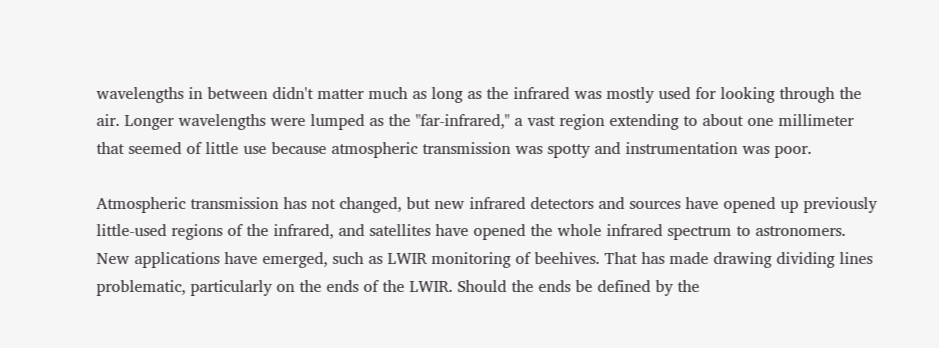wavelengths in between didn't matter much as long as the infrared was mostly used for looking through the air. Longer wavelengths were lumped as the "far-infrared," a vast region extending to about one millimeter that seemed of little use because atmospheric transmission was spotty and instrumentation was poor.

Atmospheric transmission has not changed, but new infrared detectors and sources have opened up previously little-used regions of the infrared, and satellites have opened the whole infrared spectrum to astronomers. New applications have emerged, such as LWIR monitoring of beehives. That has made drawing dividing lines problematic, particularly on the ends of the LWIR. Should the ends be defined by the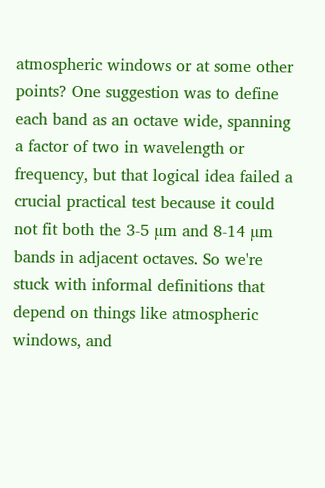atmospheric windows or at some other points? One suggestion was to define each band as an octave wide, spanning a factor of two in wavelength or frequency, but that logical idea failed a crucial practical test because it could not fit both the 3-5 µm and 8-14 µm bands in adjacent octaves. So we're stuck with informal definitions that depend on things like atmospheric windows, and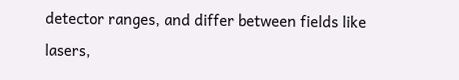detector ranges, and differ between fields like lasers,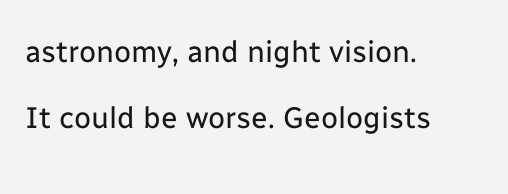astronomy, and night vision.

It could be worse. Geologists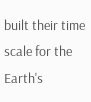built their time scale for the Earth's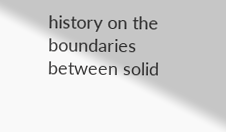history on the boundaries between solid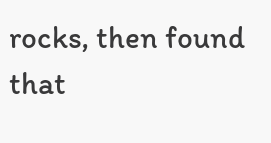rocks, then found that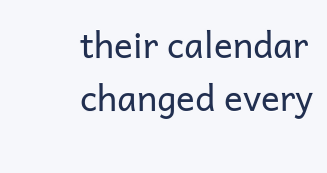their calendar changed every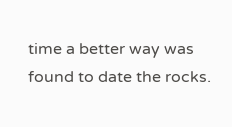time a better way was found to date the rocks.